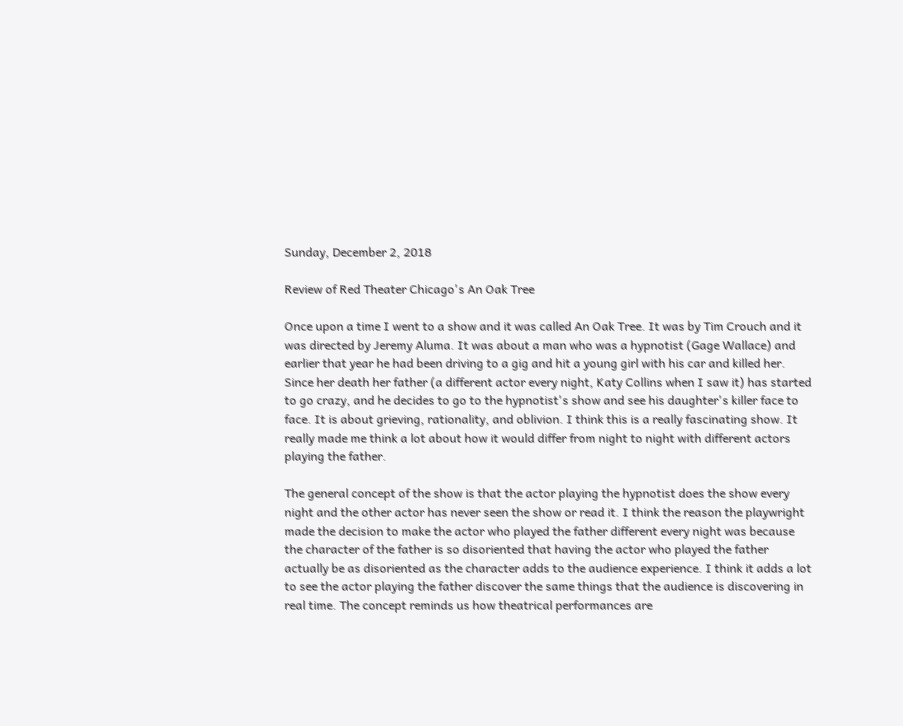Sunday, December 2, 2018

Review of Red Theater Chicago's An Oak Tree

Once upon a time I went to a show and it was called An Oak Tree. It was by Tim Crouch and it was directed by Jeremy Aluma. It was about a man who was a hypnotist (Gage Wallace) and earlier that year he had been driving to a gig and hit a young girl with his car and killed her. Since her death her father (a different actor every night, Katy Collins when I saw it) has started to go crazy, and he decides to go to the hypnotist's show and see his daughter's killer face to face. It is about grieving, rationality, and oblivion. I think this is a really fascinating show. It really made me think a lot about how it would differ from night to night with different actors playing the father.

The general concept of the show is that the actor playing the hypnotist does the show every night and the other actor has never seen the show or read it. I think the reason the playwright made the decision to make the actor who played the father different every night was because the character of the father is so disoriented that having the actor who played the father actually be as disoriented as the character adds to the audience experience. I think it adds a lot to see the actor playing the father discover the same things that the audience is discovering in real time. The concept reminds us how theatrical performances are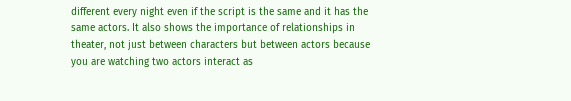different every night even if the script is the same and it has the same actors. It also shows the importance of relationships in theater, not just between characters but between actors because you are watching two actors interact as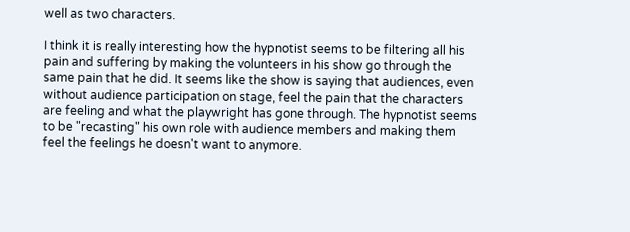well as two characters.

I think it is really interesting how the hypnotist seems to be filtering all his pain and suffering by making the volunteers in his show go through the same pain that he did. It seems like the show is saying that audiences, even without audience participation on stage, feel the pain that the characters are feeling and what the playwright has gone through. The hypnotist seems to be "recasting" his own role with audience members and making them feel the feelings he doesn't want to anymore.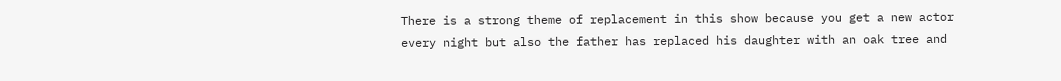There is a strong theme of replacement in this show because you get a new actor every night but also the father has replaced his daughter with an oak tree and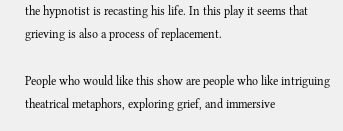the hypnotist is recasting his life. In this play it seems that grieving is also a process of replacement.

People who would like this show are people who like intriguing theatrical metaphors, exploring grief, and immersive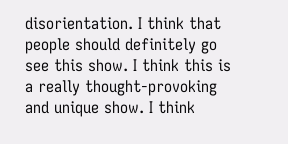disorientation. I think that people should definitely go see this show. I think this is a really thought-provoking and unique show. I think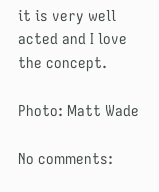it is very well acted and I love the concept.

Photo: Matt Wade

No comments: